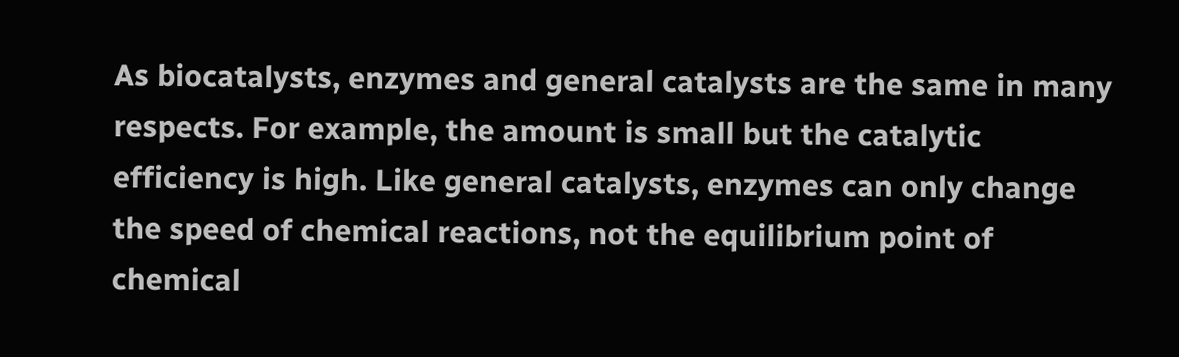As biocatalysts, enzymes and general catalysts are the same in many respects. For example, the amount is small but the catalytic efficiency is high. Like general catalysts, enzymes can only change the speed of chemical reactions, not the equilibrium point of chemical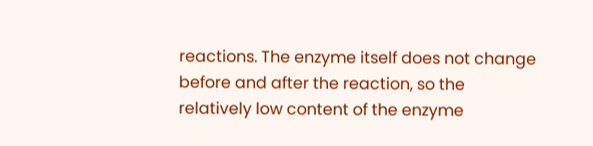reactions. The enzyme itself does not change before and after the reaction, so the relatively low content of the enzyme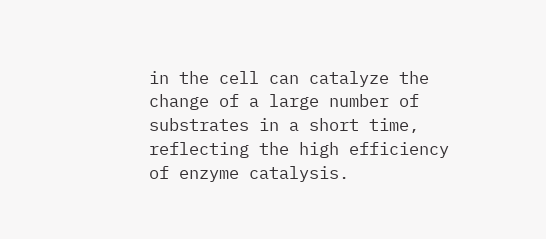in the cell can catalyze the change of a large number of substrates in a short time, reflecting the high efficiency of enzyme catalysis.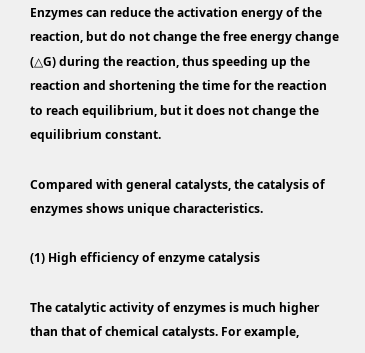Enzymes can reduce the activation energy of the reaction, but do not change the free energy change (△G) during the reaction, thus speeding up the reaction and shortening the time for the reaction to reach equilibrium, but it does not change the equilibrium constant.

Compared with general catalysts, the catalysis of enzymes shows unique characteristics.

(1) High efficiency of enzyme catalysis

The catalytic activity of enzymes is much higher than that of chemical catalysts. For example,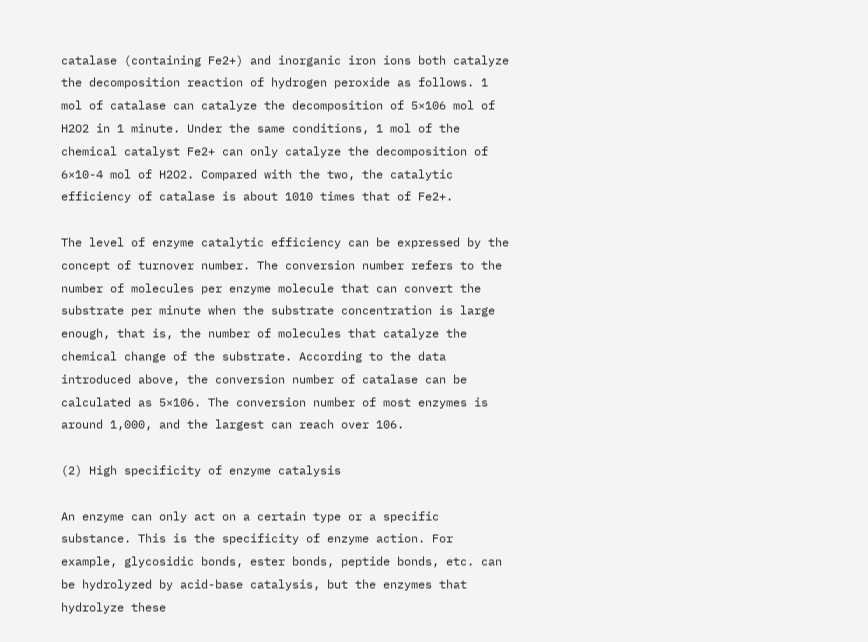catalase (containing Fe2+) and inorganic iron ions both catalyze the decomposition reaction of hydrogen peroxide as follows. 1 mol of catalase can catalyze the decomposition of 5×106 mol of H2O2 in 1 minute. Under the same conditions, 1 mol of the chemical catalyst Fe2+ can only catalyze the decomposition of 6×10-4 mol of H2O2. Compared with the two, the catalytic efficiency of catalase is about 1010 times that of Fe2+.

The level of enzyme catalytic efficiency can be expressed by the concept of turnover number. The conversion number refers to the number of molecules per enzyme molecule that can convert the substrate per minute when the substrate concentration is large enough, that is, the number of molecules that catalyze the chemical change of the substrate. According to the data introduced above, the conversion number of catalase can be calculated as 5×106. The conversion number of most enzymes is around 1,000, and the largest can reach over 106.

(2) High specificity of enzyme catalysis

An enzyme can only act on a certain type or a specific substance. This is the specificity of enzyme action. For example, glycosidic bonds, ester bonds, peptide bonds, etc. can be hydrolyzed by acid-base catalysis, but the enzymes that hydrolyze these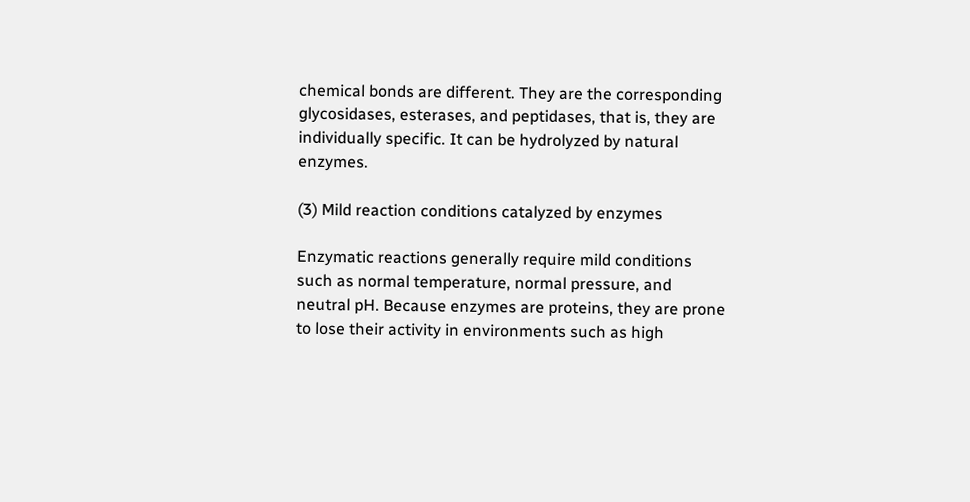chemical bonds are different. They are the corresponding glycosidases, esterases, and peptidases, that is, they are individually specific. It can be hydrolyzed by natural enzymes.

(3) Mild reaction conditions catalyzed by enzymes

Enzymatic reactions generally require mild conditions such as normal temperature, normal pressure, and neutral pH. Because enzymes are proteins, they are prone to lose their activity in environments such as high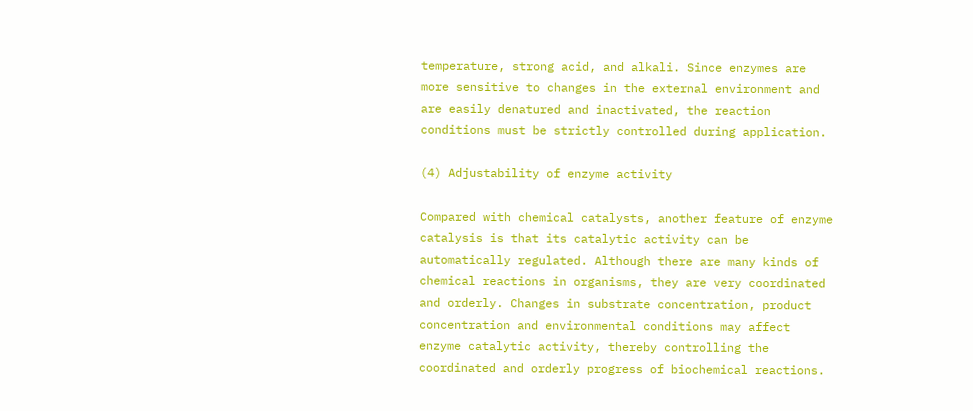temperature, strong acid, and alkali. Since enzymes are more sensitive to changes in the external environment and are easily denatured and inactivated, the reaction conditions must be strictly controlled during application.

(4) Adjustability of enzyme activity

Compared with chemical catalysts, another feature of enzyme catalysis is that its catalytic activity can be automatically regulated. Although there are many kinds of chemical reactions in organisms, they are very coordinated and orderly. Changes in substrate concentration, product concentration and environmental conditions may affect enzyme catalytic activity, thereby controlling the coordinated and orderly progress of biochemical reactions.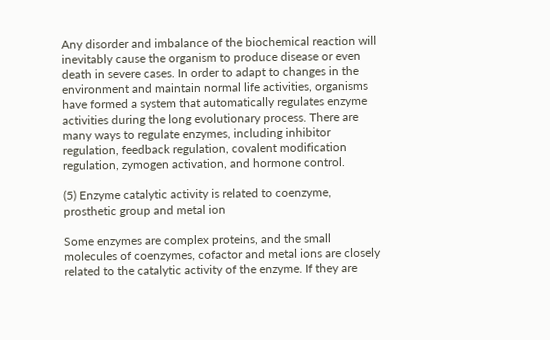Any disorder and imbalance of the biochemical reaction will inevitably cause the organism to produce disease or even death in severe cases. In order to adapt to changes in the environment and maintain normal life activities, organisms have formed a system that automatically regulates enzyme activities during the long evolutionary process. There are many ways to regulate enzymes, including inhibitor regulation, feedback regulation, covalent modification regulation, zymogen activation, and hormone control.

(5) Enzyme catalytic activity is related to coenzyme, prosthetic group and metal ion

Some enzymes are complex proteins, and the small molecules of coenzymes, cofactor and metal ions are closely related to the catalytic activity of the enzyme. If they are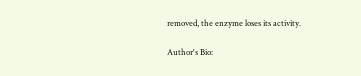removed, the enzyme loses its activity.

Author's Bio: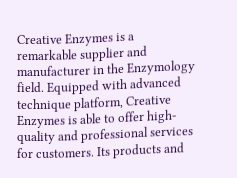Creative Enzymes is a remarkable supplier and manufacturer in the Enzymology field. Equipped with advanced technique platform, Creative Enzymes is able to offer high-quality and professional services for customers. Its products and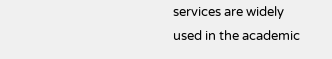services are widely used in the academic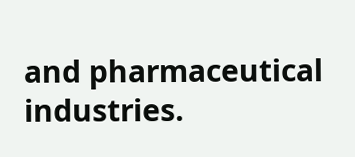and pharmaceutical industries.